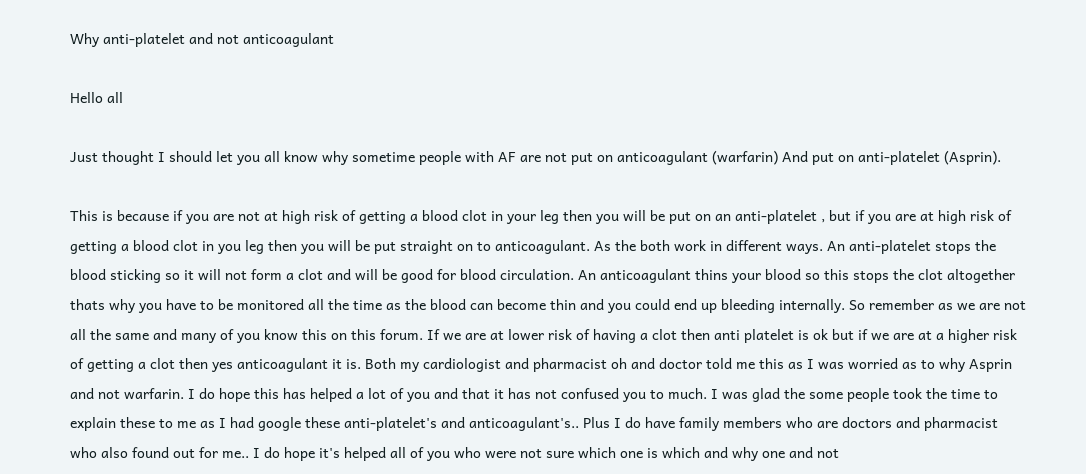Why anti-platelet and not anticoagulant

Hello all

Just thought I should let you all know why sometime people with AF are not put on anticoagulant (warfarin) And put on anti-platelet (Asprin).

This is because if you are not at high risk of getting a blood clot in your leg then you will be put on an anti-platelet , but if you are at high risk of getting a blood clot in you leg then you will be put straight on to anticoagulant. As the both work in different ways. An anti-platelet stops the blood sticking so it will not form a clot and will be good for blood circulation. An anticoagulant thins your blood so this stops the clot altogether thats why you have to be monitored all the time as the blood can become thin and you could end up bleeding internally. So remember as we are not all the same and many of you know this on this forum. If we are at lower risk of having a clot then anti platelet is ok but if we are at a higher risk of getting a clot then yes anticoagulant it is. Both my cardiologist and pharmacist oh and doctor told me this as I was worried as to why Asprin and not warfarin. I do hope this has helped a lot of you and that it has not confused you to much. I was glad the some people took the time to explain these to me as I had google these anti-platelet's and anticoagulant's.. Plus I do have family members who are doctors and pharmacist who also found out for me.. I do hope it's helped all of you who were not sure which one is which and why one and not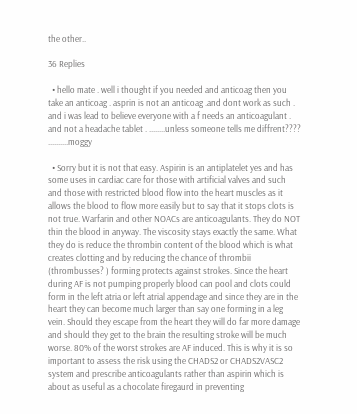the other..

36 Replies

  • hello mate . well i thought if you needed and anticoag then you take an anticoag . asprin is not an anticoag .and dont work as such . and i was lead to believe everyone with a f needs an anticoagulant . and not a headache tablet . ........unless someone tells me diffrent???? ..........moggy

  • Sorry but it is not that easy. Aspirin is an antiplatelet yes and has some uses in cardiac care for those with artificial valves and such and those with restricted blood flow into the heart muscles as it allows the blood to flow more easily but to say that it stops clots is not true. Warfarin and other NOACs are anticoagulants. They do NOT thin the blood in anyway. The viscosity stays exactly the same. What they do is reduce the thrombin content of the blood which is what creates clotting and by reducing the chance of thrombii (thrombusses? ) forming protects against strokes. Since the heart during AF is not pumping properly blood can pool and clots could form in the left atria or left atrial appendage and since they are in the heart they can become much larger than say one forming in a leg vein. Should they escape from the heart they will do far more damage and should they get to the brain the resulting stroke will be much worse. 80% of the worst strokes are AF induced. This is why it is so important to assess the risk using the CHADS2 or CHADS2VASC2 system and prescribe anticoagulants rather than aspirin which is about as useful as a chocolate firegaurd in preventing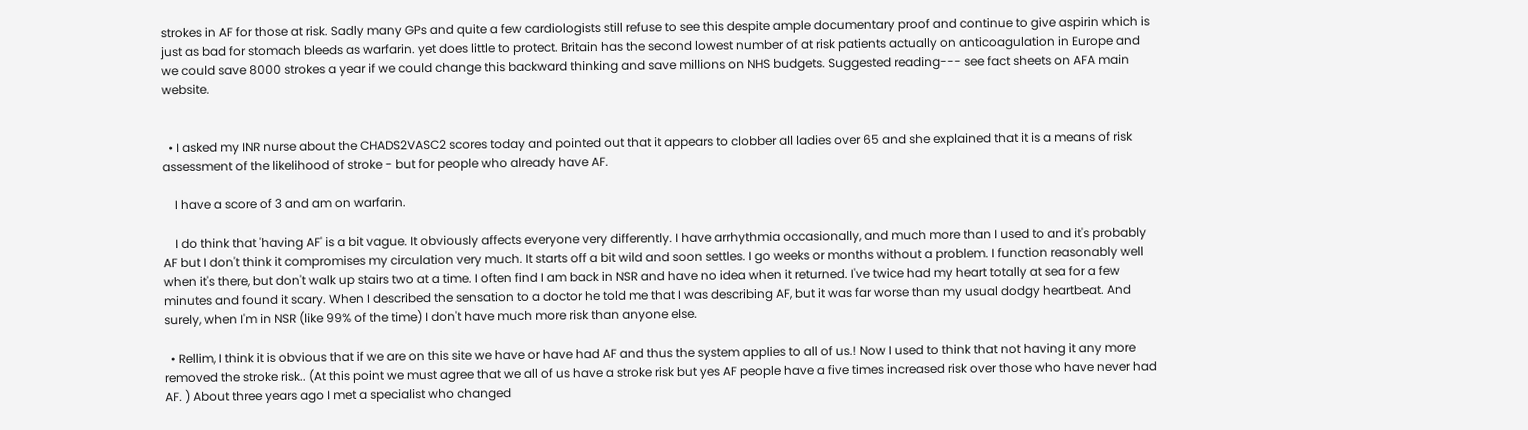strokes in AF for those at risk. Sadly many GPs and quite a few cardiologists still refuse to see this despite ample documentary proof and continue to give aspirin which is just as bad for stomach bleeds as warfarin. yet does little to protect. Britain has the second lowest number of at risk patients actually on anticoagulation in Europe and we could save 8000 strokes a year if we could change this backward thinking and save millions on NHS budgets. Suggested reading--- see fact sheets on AFA main website.


  • I asked my INR nurse about the CHADS2VASC2 scores today and pointed out that it appears to clobber all ladies over 65 and she explained that it is a means of risk assessment of the likelihood of stroke - but for people who already have AF.

    I have a score of 3 and am on warfarin.

    I do think that 'having AF' is a bit vague. It obviously affects everyone very differently. I have arrhythmia occasionally, and much more than I used to and it's probably AF but I don't think it compromises my circulation very much. It starts off a bit wild and soon settles. I go weeks or months without a problem. I function reasonably well when it's there, but don't walk up stairs two at a time. I often find I am back in NSR and have no idea when it returned. I've twice had my heart totally at sea for a few minutes and found it scary. When I described the sensation to a doctor he told me that I was describing AF, but it was far worse than my usual dodgy heartbeat. And surely, when I'm in NSR (like 99% of the time) I don't have much more risk than anyone else.

  • Rellim, I think it is obvious that if we are on this site we have or have had AF and thus the system applies to all of us.! Now I used to think that not having it any more removed the stroke risk.. (At this point we must agree that we all of us have a stroke risk but yes AF people have a five times increased risk over those who have never had AF. ) About three years ago I met a specialist who changed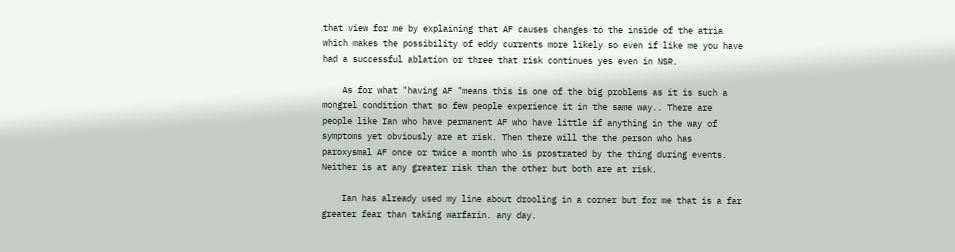that view for me by explaining that AF causes changes to the inside of the atria which makes the possibility of eddy currents more likely so even if like me you have had a successful ablation or three that risk continues yes even in NSR.

    As for what "having AF "means this is one of the big problems as it is such a mongrel condition that so few people experience it in the same way.. There are people like Ian who have permanent AF who have little if anything in the way of symptoms yet obviously are at risk. Then there will the the person who has paroxysmal AF once or twice a month who is prostrated by the thing during events. Neither is at any greater risk than the other but both are at risk.

    Ian has already used my line about drooling in a corner but for me that is a far greater fear than taking warfarin. any day.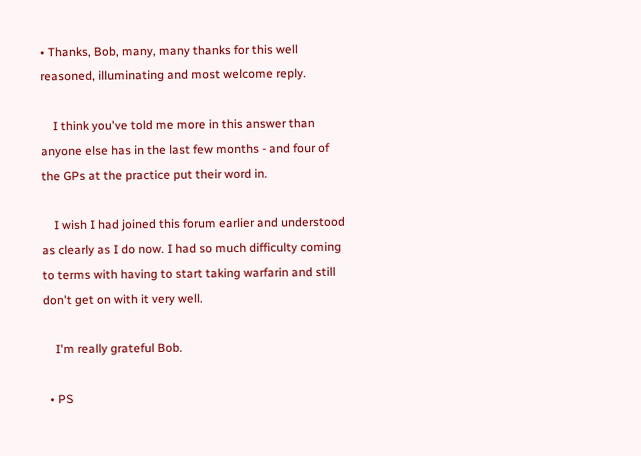• Thanks, Bob, many, many thanks for this well reasoned, illuminating and most welcome reply.

    I think you've told me more in this answer than anyone else has in the last few months - and four of the GPs at the practice put their word in.

    I wish I had joined this forum earlier and understood as clearly as I do now. I had so much difficulty coming to terms with having to start taking warfarin and still don't get on with it very well.

    I'm really grateful Bob.

  • PS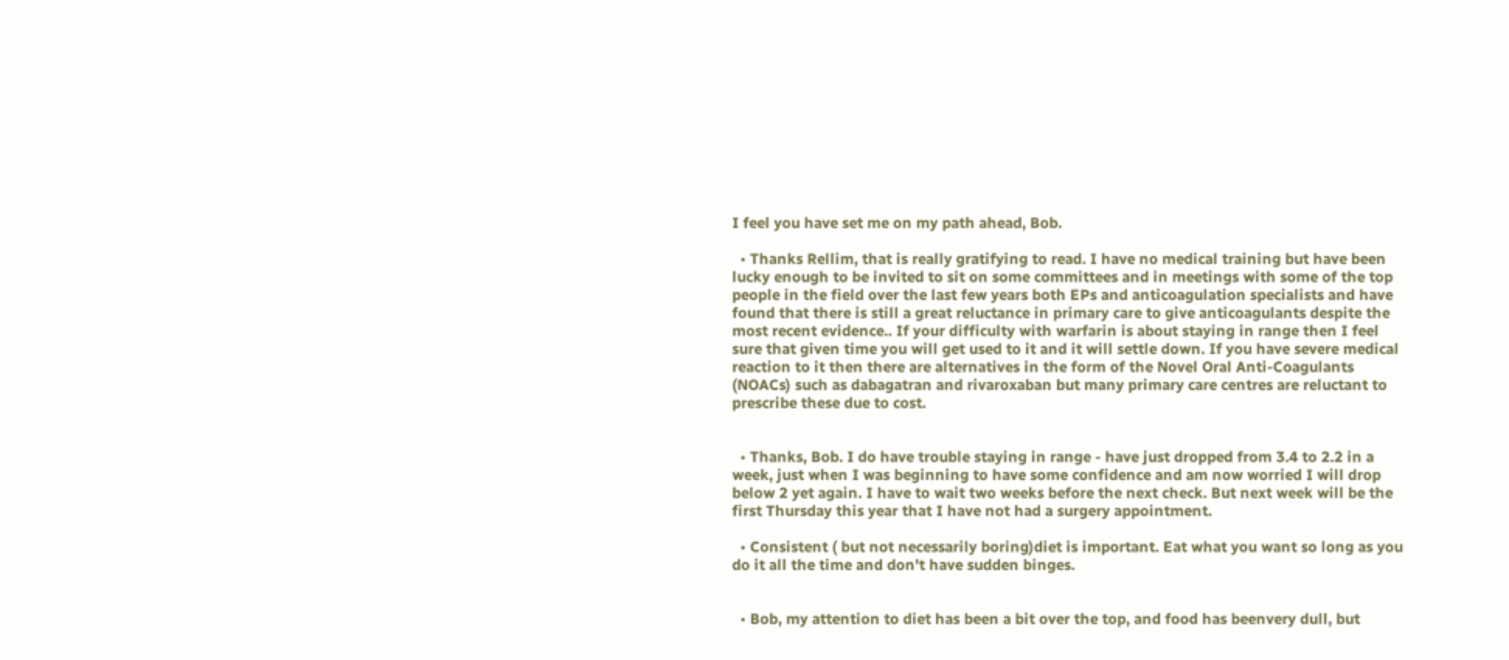I feel you have set me on my path ahead, Bob.

  • Thanks Rellim, that is really gratifying to read. I have no medical training but have been lucky enough to be invited to sit on some committees and in meetings with some of the top people in the field over the last few years both EPs and anticoagulation specialists and have found that there is still a great reluctance in primary care to give anticoagulants despite the most recent evidence.. If your difficulty with warfarin is about staying in range then I feel sure that given time you will get used to it and it will settle down. If you have severe medical reaction to it then there are alternatives in the form of the Novel Oral Anti-Coagulants (NOACs) such as dabagatran and rivaroxaban but many primary care centres are reluctant to prescribe these due to cost.


  • Thanks, Bob. I do have trouble staying in range - have just dropped from 3.4 to 2.2 in a week, just when I was beginning to have some confidence and am now worried I will drop below 2 yet again. I have to wait two weeks before the next check. But next week will be the first Thursday this year that I have not had a surgery appointment.

  • Consistent ( but not necessarily boring)diet is important. Eat what you want so long as you do it all the time and don't have sudden binges.


  • Bob, my attention to diet has been a bit over the top, and food has beenvery dull, but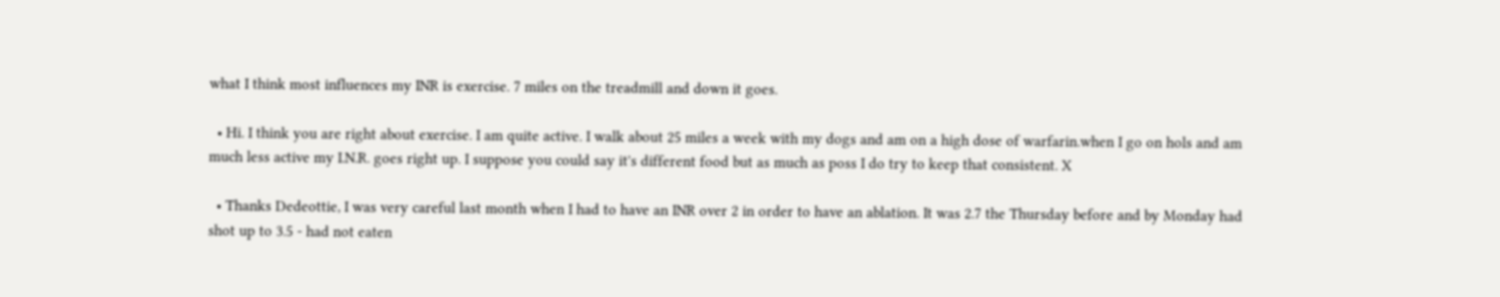what I think most influences my INR is exercise. 7 miles on the treadmill and down it goes.

  • Hi. I think you are right about exercise. I am quite active. I walk about 25 miles a week with my dogs and am on a high dose of warfarin.when I go on hols and am much less active my I.N.R. goes right up. I suppose you could say it's different food but as much as poss I do try to keep that consistent. X

  • Thanks Dedeottie, I was very careful last month when I had to have an INR over 2 in order to have an ablation. It was 2.7 the Thursday before and by Monday had shot up to 3.5 - had not eaten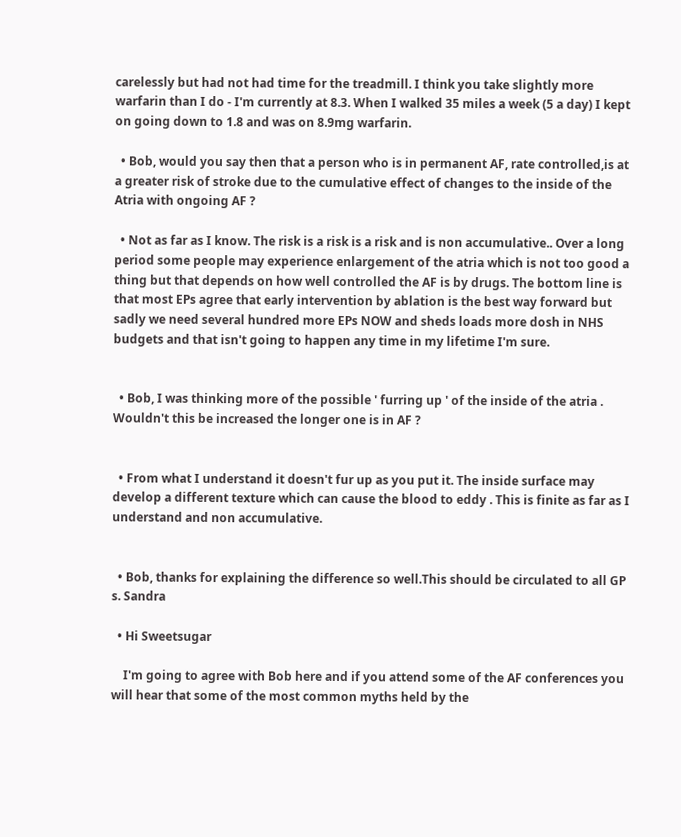carelessly but had not had time for the treadmill. I think you take slightly more warfarin than I do - I'm currently at 8.3. When I walked 35 miles a week (5 a day) I kept on going down to 1.8 and was on 8.9mg warfarin.

  • Bob, would you say then that a person who is in permanent AF, rate controlled,is at a greater risk of stroke due to the cumulative effect of changes to the inside of the Atria with ongoing AF ?

  • Not as far as I know. The risk is a risk is a risk and is non accumulative.. Over a long period some people may experience enlargement of the atria which is not too good a thing but that depends on how well controlled the AF is by drugs. The bottom line is that most EPs agree that early intervention by ablation is the best way forward but sadly we need several hundred more EPs NOW and sheds loads more dosh in NHS budgets and that isn't going to happen any time in my lifetime I'm sure.


  • Bob, I was thinking more of the possible ' furring up ' of the inside of the atria . Wouldn't this be increased the longer one is in AF ?


  • From what I understand it doesn't fur up as you put it. The inside surface may develop a different texture which can cause the blood to eddy . This is finite as far as I understand and non accumulative.


  • Bob, thanks for explaining the difference so well.This should be circulated to all GP s. Sandra

  • Hi Sweetsugar

    I'm going to agree with Bob here and if you attend some of the AF conferences you will hear that some of the most common myths held by the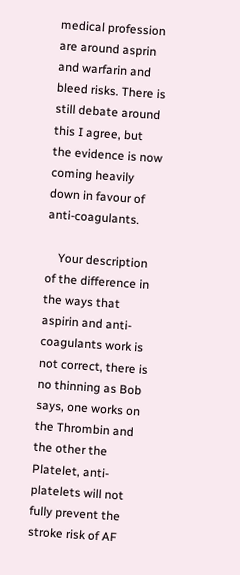medical profession are around asprin and warfarin and bleed risks. There is still debate around this I agree, but the evidence is now coming heavily down in favour of anti-coagulants.

    Your description of the difference in the ways that aspirin and anti-coagulants work is not correct, there is no thinning as Bob says, one works on the Thrombin and the other the Platelet, anti-platelets will not fully prevent the stroke risk of AF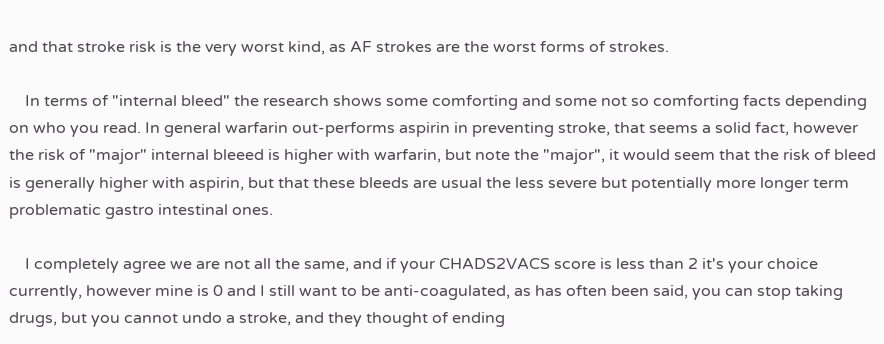and that stroke risk is the very worst kind, as AF strokes are the worst forms of strokes.

    In terms of "internal bleed" the research shows some comforting and some not so comforting facts depending on who you read. In general warfarin out-performs aspirin in preventing stroke, that seems a solid fact, however the risk of "major" internal bleeed is higher with warfarin, but note the "major", it would seem that the risk of bleed is generally higher with aspirin, but that these bleeds are usual the less severe but potentially more longer term problematic gastro intestinal ones.

    I completely agree we are not all the same, and if your CHADS2VACS score is less than 2 it's your choice currently, however mine is 0 and I still want to be anti-coagulated, as has often been said, you can stop taking drugs, but you cannot undo a stroke, and they thought of ending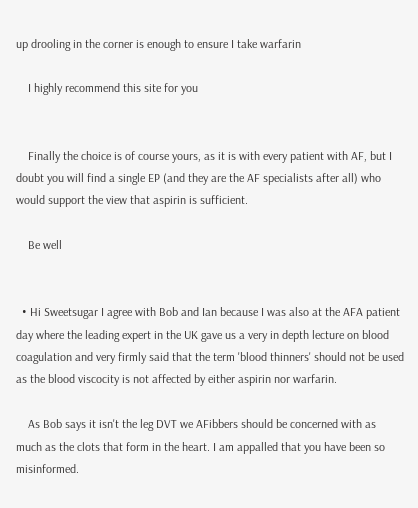up drooling in the corner is enough to ensure I take warfarin

    I highly recommend this site for you


    Finally the choice is of course yours, as it is with every patient with AF, but I doubt you will find a single EP (and they are the AF specialists after all) who would support the view that aspirin is sufficient.

    Be well


  • Hi Sweetsugar I agree with Bob and Ian because I was also at the AFA patient day where the leading expert in the UK gave us a very in depth lecture on blood coagulation and very firmly said that the term 'blood thinners' should not be used as the blood viscocity is not affected by either aspirin nor warfarin.

    As Bob says it isn't the leg DVT we AFibbers should be concerned with as much as the clots that form in the heart. I am appalled that you have been so misinformed.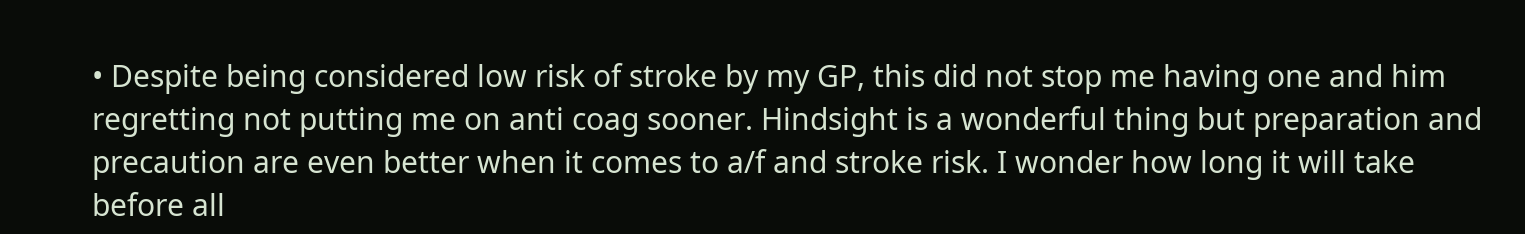• Despite being considered low risk of stroke by my GP, this did not stop me having one and him regretting not putting me on anti coag sooner. Hindsight is a wonderful thing but preparation and precaution are even better when it comes to a/f and stroke risk. I wonder how long it will take before all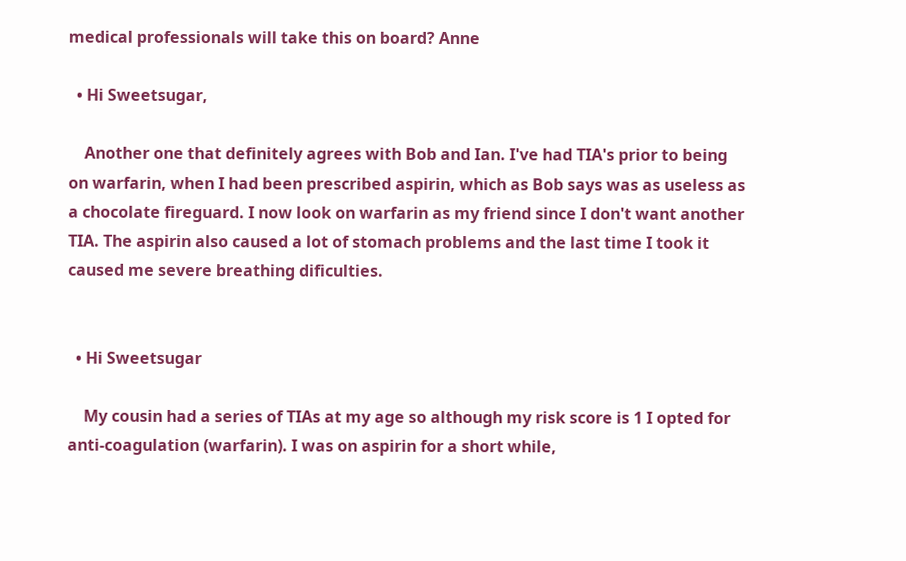medical professionals will take this on board? Anne

  • Hi Sweetsugar,

    Another one that definitely agrees with Bob and Ian. I've had TIA's prior to being on warfarin, when I had been prescribed aspirin, which as Bob says was as useless as a chocolate fireguard. I now look on warfarin as my friend since I don't want another TIA. The aspirin also caused a lot of stomach problems and the last time I took it caused me severe breathing dificulties.


  • Hi Sweetsugar

    My cousin had a series of TIAs at my age so although my risk score is 1 I opted for anti-coagulation (warfarin). I was on aspirin for a short while,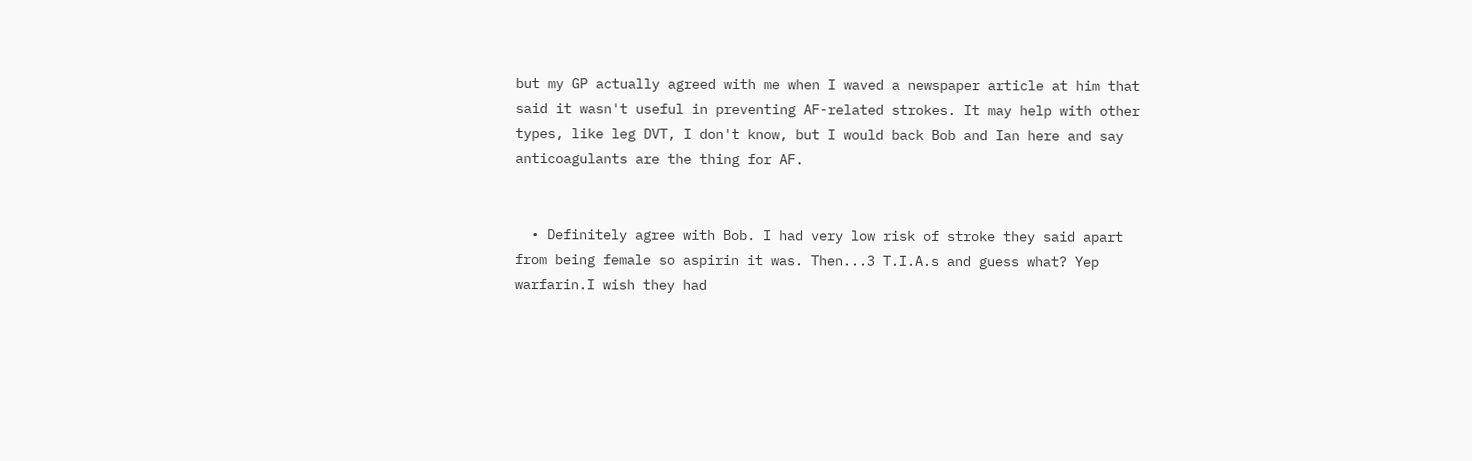but my GP actually agreed with me when I waved a newspaper article at him that said it wasn't useful in preventing AF-related strokes. It may help with other types, like leg DVT, I don't know, but I would back Bob and Ian here and say anticoagulants are the thing for AF.


  • Definitely agree with Bob. I had very low risk of stroke they said apart from being female so aspirin it was. Then...3 T.I.A.s and guess what? Yep warfarin.I wish they had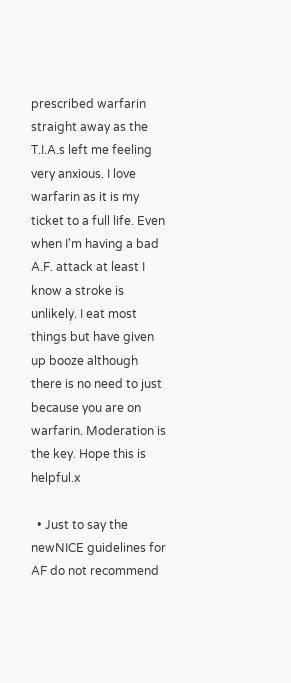prescribed warfarin straight away as the T.I.A.s left me feeling very anxious. I love warfarin as it is my ticket to a full life. Even when I'm having a bad A.F. attack at least I know a stroke is unlikely. I eat most things but have given up booze although there is no need to just because you are on warfarin. Moderation is the key. Hope this is helpful.x

  • Just to say the newNICE guidelines for AF do not recommend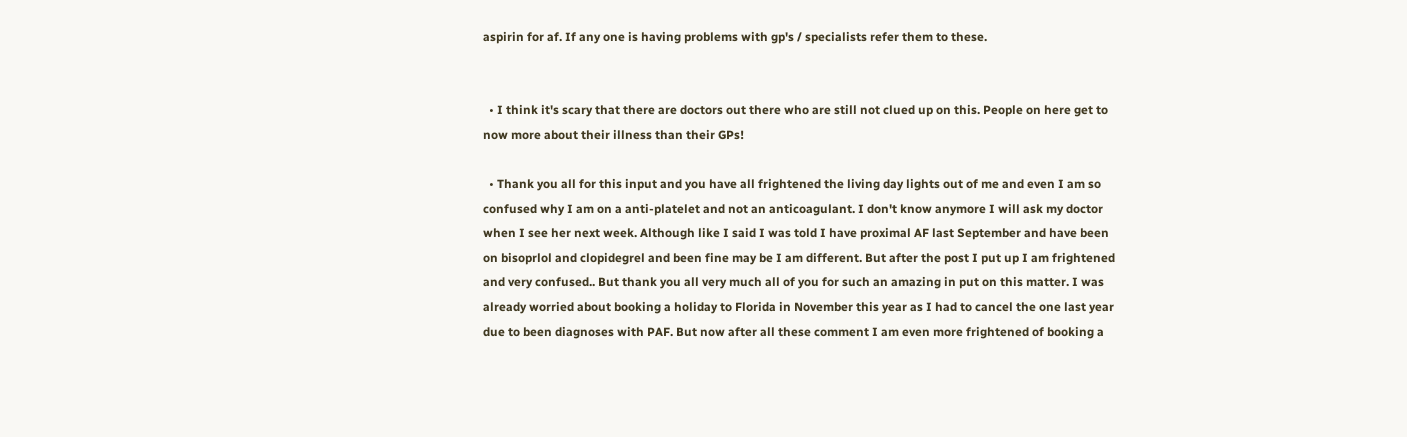aspirin for af. If any one is having problems with gp's / specialists refer them to these.


  • I think it's scary that there are doctors out there who are still not clued up on this. People on here get to now more about their illness than their GPs!

  • Thank you all for this input and you have all frightened the living day lights out of me and even I am so confused why I am on a anti-platelet and not an anticoagulant. I don't know anymore I will ask my doctor when I see her next week. Although like I said I was told I have proximal AF last September and have been on bisoprlol and clopidegrel and been fine may be I am different. But after the post I put up I am frightened and very confused.. But thank you all very much all of you for such an amazing in put on this matter. I was already worried about booking a holiday to Florida in November this year as I had to cancel the one last year due to been diagnoses with PAF. But now after all these comment I am even more frightened of booking a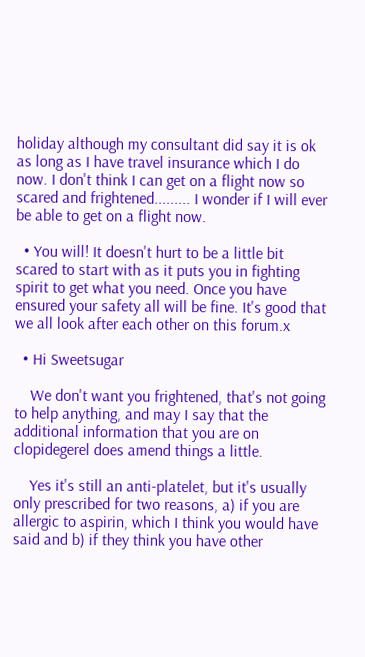holiday although my consultant did say it is ok as long as I have travel insurance which I do now. I don't think I can get on a flight now so scared and frightened......... I wonder if I will ever be able to get on a flight now.

  • You will! It doesn't hurt to be a little bit scared to start with as it puts you in fighting spirit to get what you need. Once you have ensured your safety all will be fine. It's good that we all look after each other on this forum.x

  • Hi Sweetsugar

    We don't want you frightened, that's not going to help anything, and may I say that the additional information that you are on clopidegerel does amend things a little.

    Yes it's still an anti-platelet, but it's usually only prescribed for two reasons, a) if you are allergic to aspirin, which I think you would have said and b) if they think you have other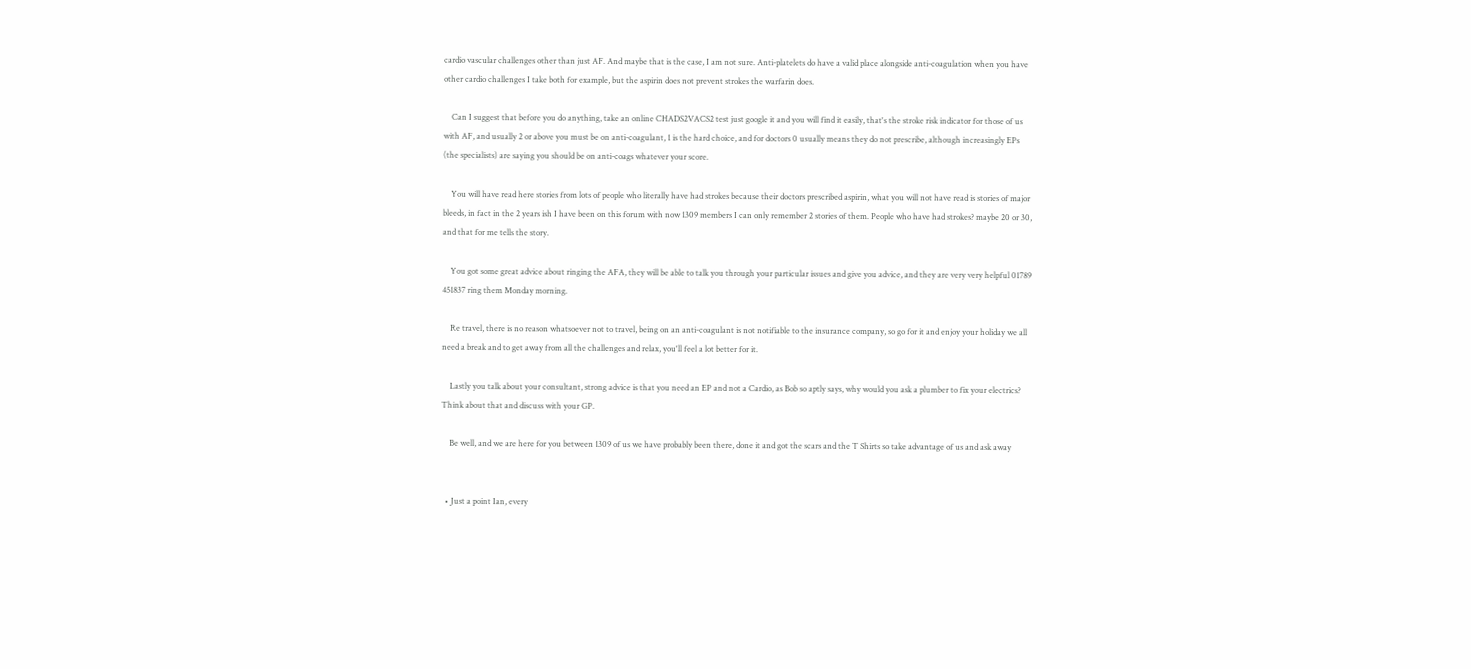cardio vascular challenges other than just AF. And maybe that is the case, I am not sure. Anti-platelets do have a valid place alongside anti-coagulation when you have other cardio challenges I take both for example, but the aspirin does not prevent strokes the warfarin does.

    Can I suggest that before you do anything, take an online CHADS2VACS2 test just google it and you will find it easily, that's the stroke risk indicator for those of us with AF, and usually 2 or above you must be on anti-coagulant, 1 is the hard choice, and for doctors 0 usually means they do not prescribe, although increasingly EPs (the specialists) are saying you should be on anti-coags whatever your score.

    You will have read here stories from lots of people who literally have had strokes because their doctors prescribed aspirin, what you will not have read is stories of major bleeds, in fact in the 2 years ish I have been on this forum with now 1309 members I can only remember 2 stories of them. People who have had strokes? maybe 20 or 30, and that for me tells the story.

    You got some great advice about ringing the AFA, they will be able to talk you through your particular issues and give you advice, and they are very very helpful 01789 451837 ring them Monday morning.

    Re travel, there is no reason whatsoever not to travel, being on an anti-coagulant is not notifiable to the insurance company, so go for it and enjoy your holiday we all need a break and to get away from all the challenges and relax, you'll feel a lot better for it.

    Lastly you talk about your consultant, strong advice is that you need an EP and not a Cardio, as Bob so aptly says, why would you ask a plumber to fix your electrics? Think about that and discuss with your GP.

    Be well, and we are here for you between 1309 of us we have probably been there, done it and got the scars and the T Shirts so take advantage of us and ask away


  • Just a point Ian, every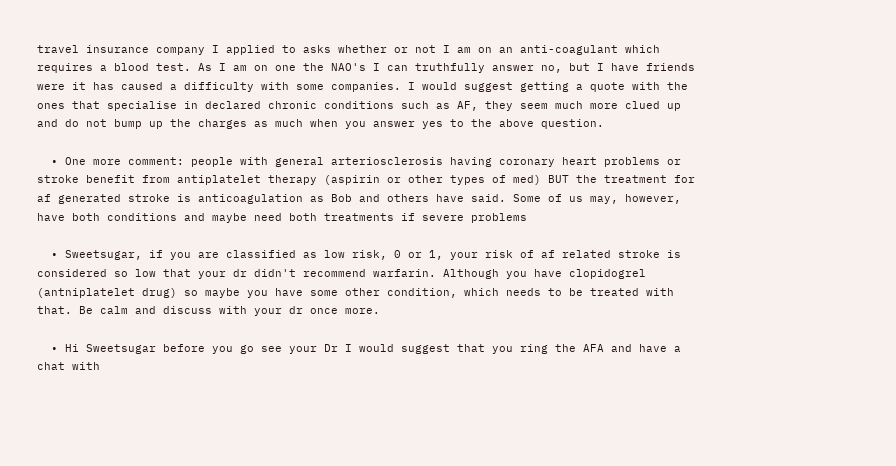travel insurance company I applied to asks whether or not I am on an anti-coagulant which requires a blood test. As I am on one the NAO's I can truthfully answer no, but I have friends were it has caused a difficulty with some companies. I would suggest getting a quote with the ones that specialise in declared chronic conditions such as AF, they seem much more clued up and do not bump up the charges as much when you answer yes to the above question.

  • One more comment: people with general arteriosclerosis having coronary heart problems or stroke benefit from antiplatelet therapy (aspirin or other types of med) BUT the treatment for af generated stroke is anticoagulation as Bob and others have said. Some of us may, however, have both conditions and maybe need both treatments if severe problems

  • Sweetsugar, if you are classified as low risk, 0 or 1, your risk of af related stroke is considered so low that your dr didn't recommend warfarin. Although you have clopidogrel (antniplatelet drug) so maybe you have some other condition, which needs to be treated with that. Be calm and discuss with your dr once more.

  • Hi Sweetsugar before you go see your Dr I would suggest that you ring the AFA and have a chat with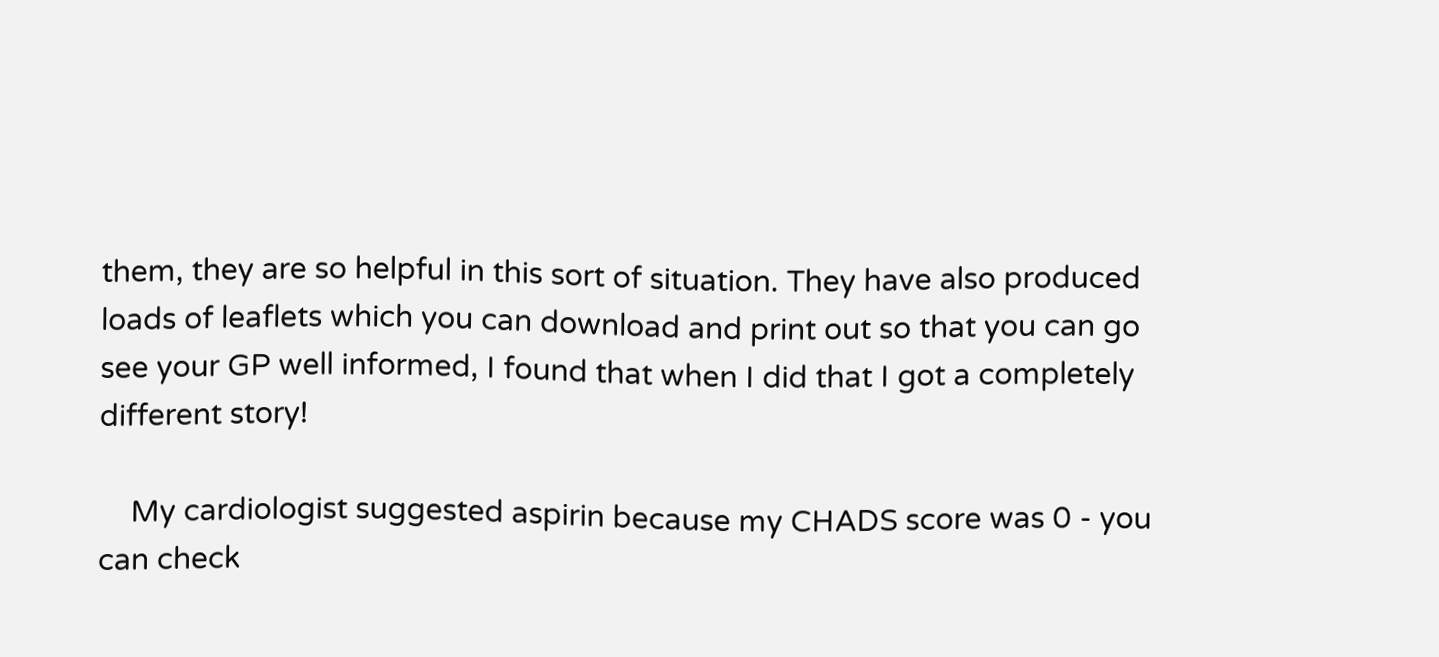them, they are so helpful in this sort of situation. They have also produced loads of leaflets which you can download and print out so that you can go see your GP well informed, I found that when I did that I got a completely different story!

    My cardiologist suggested aspirin because my CHADS score was 0 - you can check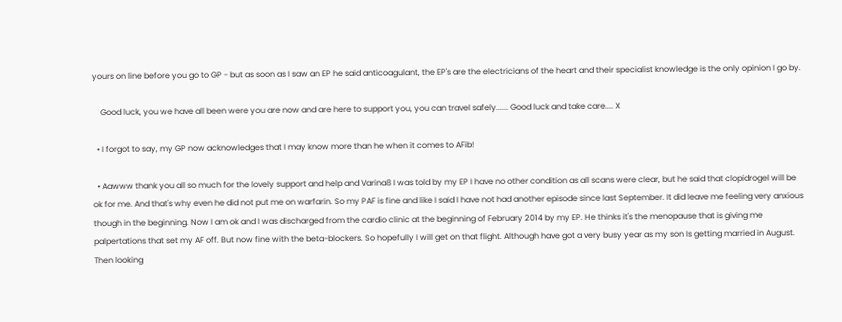yours on line before you go to GP - but as soon as I saw an EP he said anticoagulant, the EP's are the electricians of the heart and their specialist knowledge is the only opinion I go by.

    Good luck, you we have all been were you are now and are here to support you, you can travel safely...... Good luck and take care.... X

  • I forgot to say, my GP now acknowledges that I may know more than he when it comes to AFib!

  • Aawww thank you all so much for the lovely support and help and Varina8 I was told by my EP I have no other condition as all scans were clear, but he said that clopidrogel will be ok for me. And that's why even he did not put me on warfarin. So my PAF is fine and like I said I have not had another episode since last September. It did leave me feeling very anxious though in the beginning. Now I am ok and I was discharged from the cardio clinic at the beginning of February 2014 by my EP. He thinks it's the menopause that is giving me palpertations that set my AF off. But now fine with the beta-blockers. So hopefully I will get on that flight. Although have got a very busy year as my son Is getting married in August. Then looking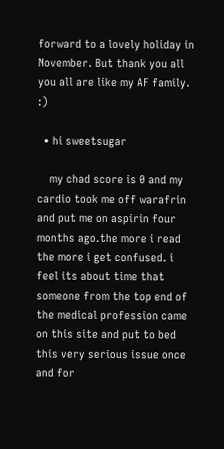forward to a lovely holiday in November. But thank you all you all are like my AF family. :)

  • hi sweetsugar

    my chad score is 0 and my cardio took me off warafrin and put me on aspirin four months ago.the more i read the more i get confused. i feel its about time that someone from the top end of the medical profession came on this site and put to bed this very serious issue once and for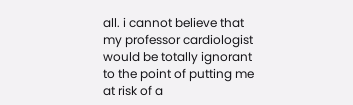all. i cannot believe that my professor cardiologist would be totally ignorant to the point of putting me at risk of a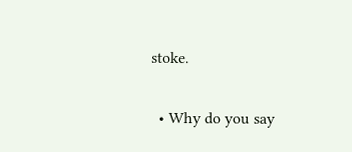stoke.

  • Why do you say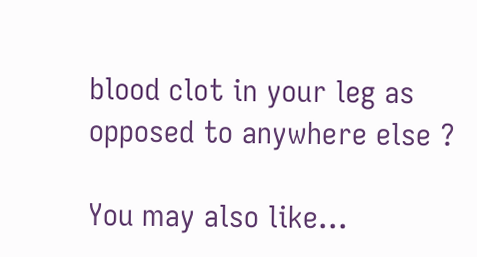blood clot in your leg as opposed to anywhere else ?

You may also like...